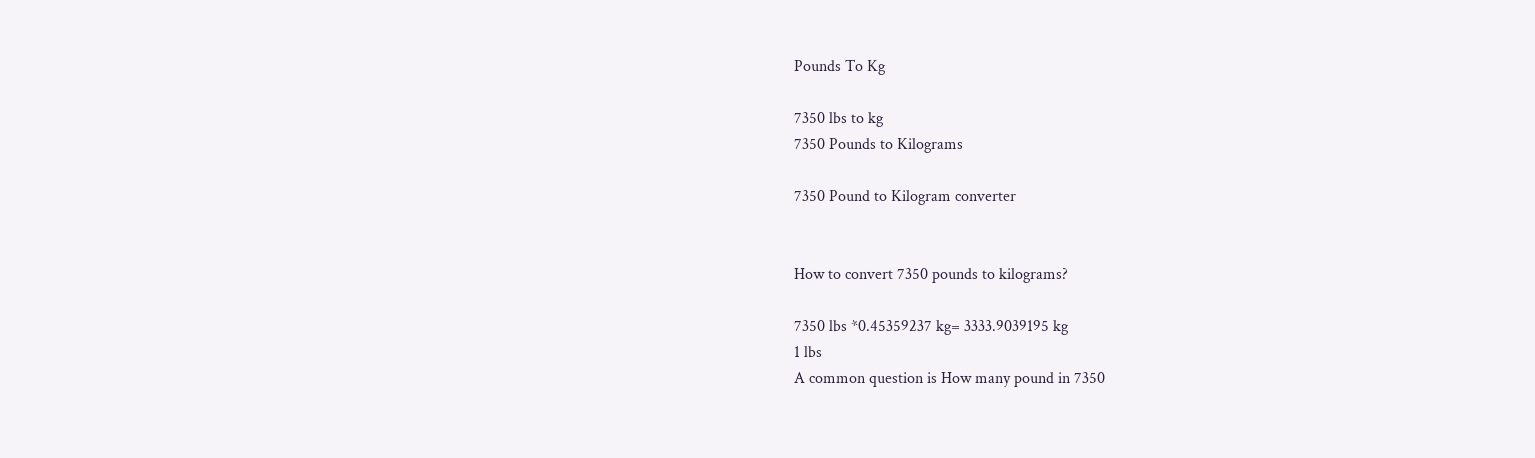Pounds To Kg

7350 lbs to kg
7350 Pounds to Kilograms

7350 Pound to Kilogram converter


How to convert 7350 pounds to kilograms?

7350 lbs *0.45359237 kg= 3333.9039195 kg
1 lbs
A common question is How many pound in 7350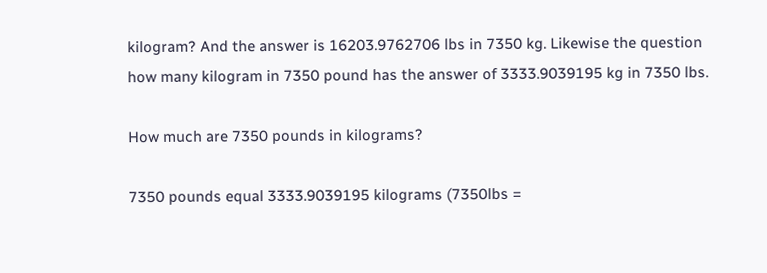kilogram? And the answer is 16203.9762706 lbs in 7350 kg. Likewise the question how many kilogram in 7350 pound has the answer of 3333.9039195 kg in 7350 lbs.

How much are 7350 pounds in kilograms?

7350 pounds equal 3333.9039195 kilograms (7350lbs =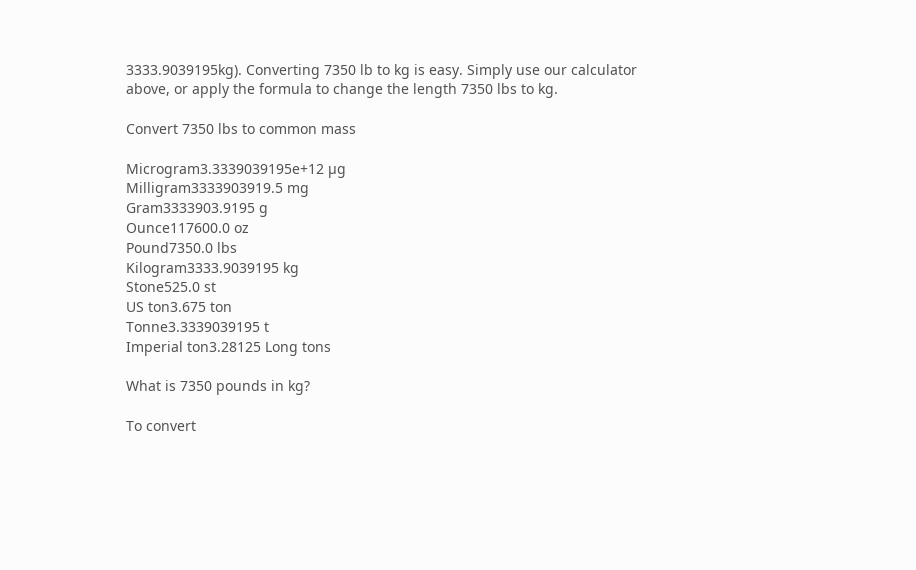3333.9039195kg). Converting 7350 lb to kg is easy. Simply use our calculator above, or apply the formula to change the length 7350 lbs to kg.

Convert 7350 lbs to common mass

Microgram3.3339039195e+12 µg
Milligram3333903919.5 mg
Gram3333903.9195 g
Ounce117600.0 oz
Pound7350.0 lbs
Kilogram3333.9039195 kg
Stone525.0 st
US ton3.675 ton
Tonne3.3339039195 t
Imperial ton3.28125 Long tons

What is 7350 pounds in kg?

To convert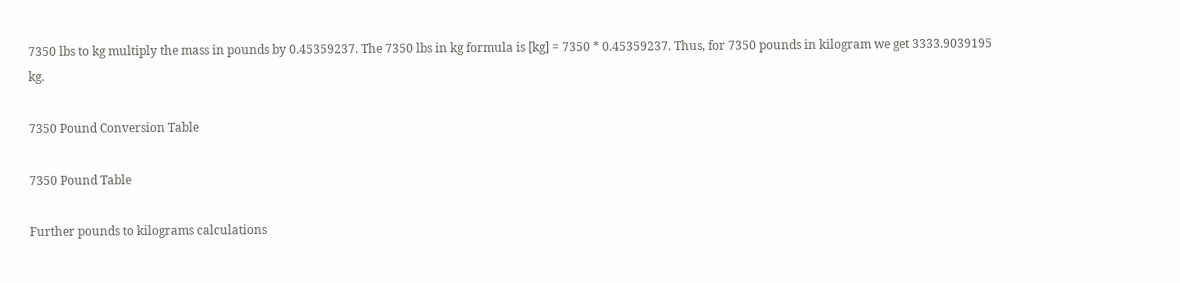7350 lbs to kg multiply the mass in pounds by 0.45359237. The 7350 lbs in kg formula is [kg] = 7350 * 0.45359237. Thus, for 7350 pounds in kilogram we get 3333.9039195 kg.

7350 Pound Conversion Table

7350 Pound Table

Further pounds to kilograms calculations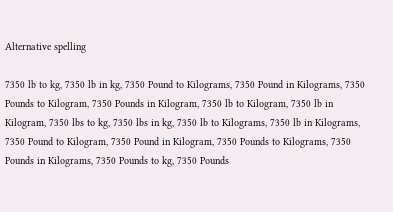Alternative spelling

7350 lb to kg, 7350 lb in kg, 7350 Pound to Kilograms, 7350 Pound in Kilograms, 7350 Pounds to Kilogram, 7350 Pounds in Kilogram, 7350 lb to Kilogram, 7350 lb in Kilogram, 7350 lbs to kg, 7350 lbs in kg, 7350 lb to Kilograms, 7350 lb in Kilograms, 7350 Pound to Kilogram, 7350 Pound in Kilogram, 7350 Pounds to Kilograms, 7350 Pounds in Kilograms, 7350 Pounds to kg, 7350 Pounds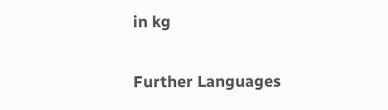in kg

Further Languages